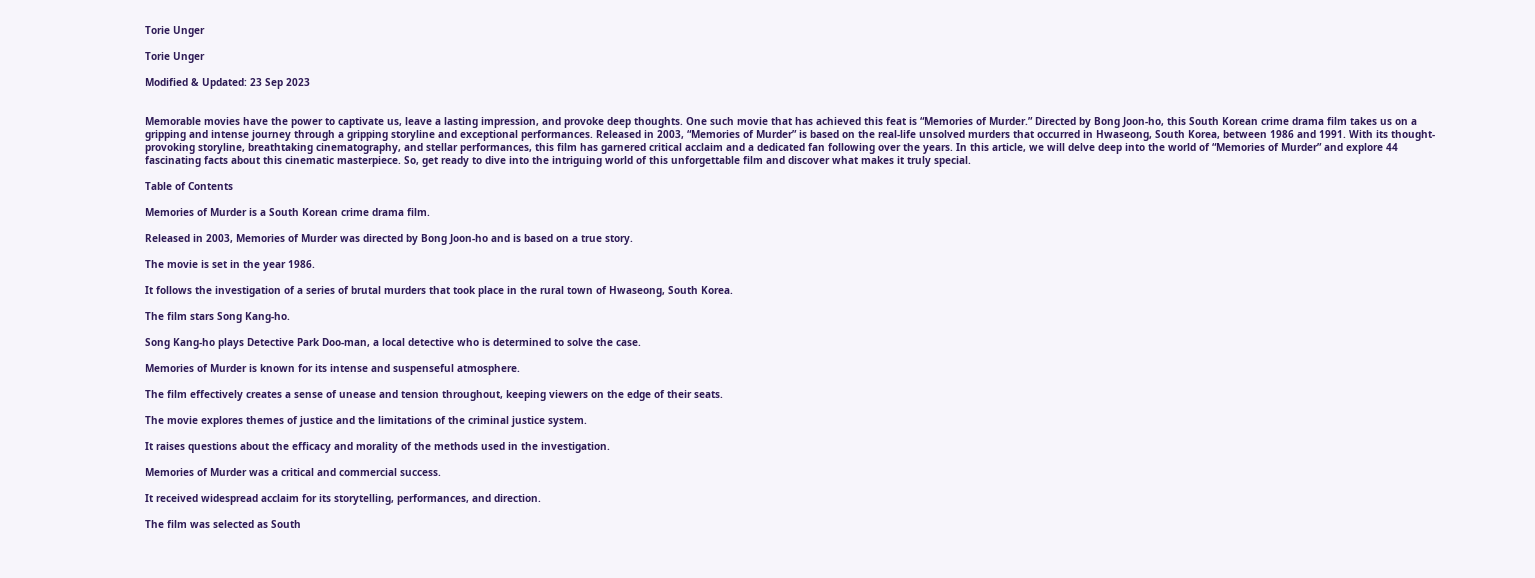Torie Unger

Torie Unger

Modified & Updated: 23 Sep 2023


Memorable movies have the power to captivate us, leave a lasting impression, and provoke deep thoughts. One such movie that has achieved this feat is “Memories of Murder.” Directed by Bong Joon-ho, this South Korean crime drama film takes us on a gripping and intense journey through a gripping storyline and exceptional performances. Released in 2003, “Memories of Murder” is based on the real-life unsolved murders that occurred in Hwaseong, South Korea, between 1986 and 1991. With its thought-provoking storyline, breathtaking cinematography, and stellar performances, this film has garnered critical acclaim and a dedicated fan following over the years. In this article, we will delve deep into the world of “Memories of Murder” and explore 44 fascinating facts about this cinematic masterpiece. So, get ready to dive into the intriguing world of this unforgettable film and discover what makes it truly special.

Table of Contents

Memories of Murder is a South Korean crime drama film.

Released in 2003, Memories of Murder was directed by Bong Joon-ho and is based on a true story.

The movie is set in the year 1986.

It follows the investigation of a series of brutal murders that took place in the rural town of Hwaseong, South Korea.

The film stars Song Kang-ho.

Song Kang-ho plays Detective Park Doo-man, a local detective who is determined to solve the case.

Memories of Murder is known for its intense and suspenseful atmosphere.

The film effectively creates a sense of unease and tension throughout, keeping viewers on the edge of their seats.

The movie explores themes of justice and the limitations of the criminal justice system.

It raises questions about the efficacy and morality of the methods used in the investigation.

Memories of Murder was a critical and commercial success.

It received widespread acclaim for its storytelling, performances, and direction.

The film was selected as South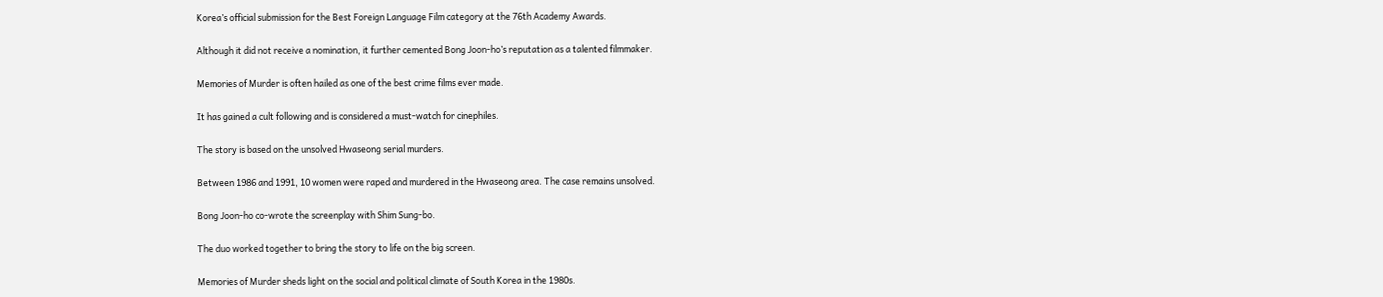Korea’s official submission for the Best Foreign Language Film category at the 76th Academy Awards.

Although it did not receive a nomination, it further cemented Bong Joon-ho’s reputation as a talented filmmaker.

Memories of Murder is often hailed as one of the best crime films ever made.

It has gained a cult following and is considered a must-watch for cinephiles.

The story is based on the unsolved Hwaseong serial murders.

Between 1986 and 1991, 10 women were raped and murdered in the Hwaseong area. The case remains unsolved.

Bong Joon-ho co-wrote the screenplay with Shim Sung-bo.

The duo worked together to bring the story to life on the big screen.

Memories of Murder sheds light on the social and political climate of South Korea in the 1980s.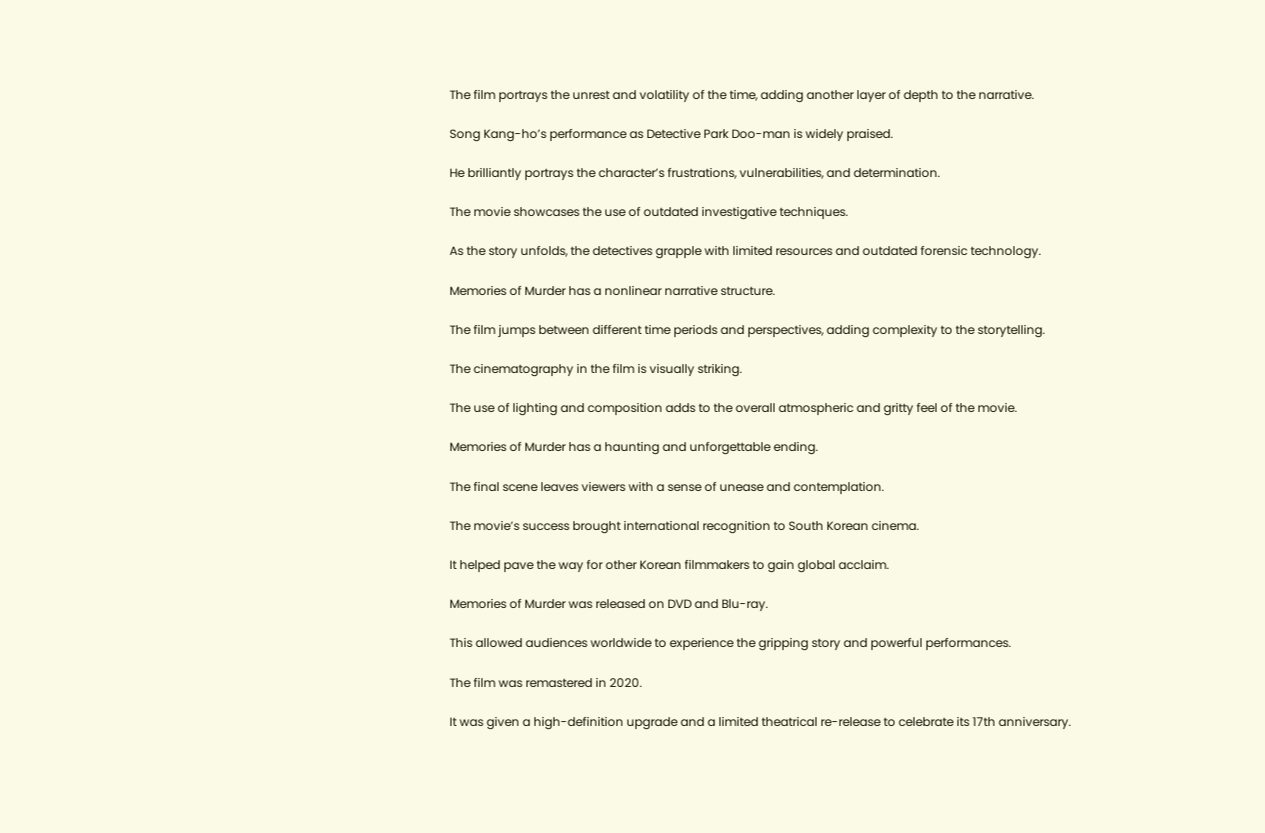The film portrays the unrest and volatility of the time, adding another layer of depth to the narrative.

Song Kang-ho’s performance as Detective Park Doo-man is widely praised.

He brilliantly portrays the character’s frustrations, vulnerabilities, and determination.

The movie showcases the use of outdated investigative techniques.

As the story unfolds, the detectives grapple with limited resources and outdated forensic technology.

Memories of Murder has a nonlinear narrative structure.

The film jumps between different time periods and perspectives, adding complexity to the storytelling.

The cinematography in the film is visually striking.

The use of lighting and composition adds to the overall atmospheric and gritty feel of the movie.

Memories of Murder has a haunting and unforgettable ending.

The final scene leaves viewers with a sense of unease and contemplation.

The movie’s success brought international recognition to South Korean cinema.

It helped pave the way for other Korean filmmakers to gain global acclaim.

Memories of Murder was released on DVD and Blu-ray.

This allowed audiences worldwide to experience the gripping story and powerful performances.

The film was remastered in 2020.

It was given a high-definition upgrade and a limited theatrical re-release to celebrate its 17th anniversary.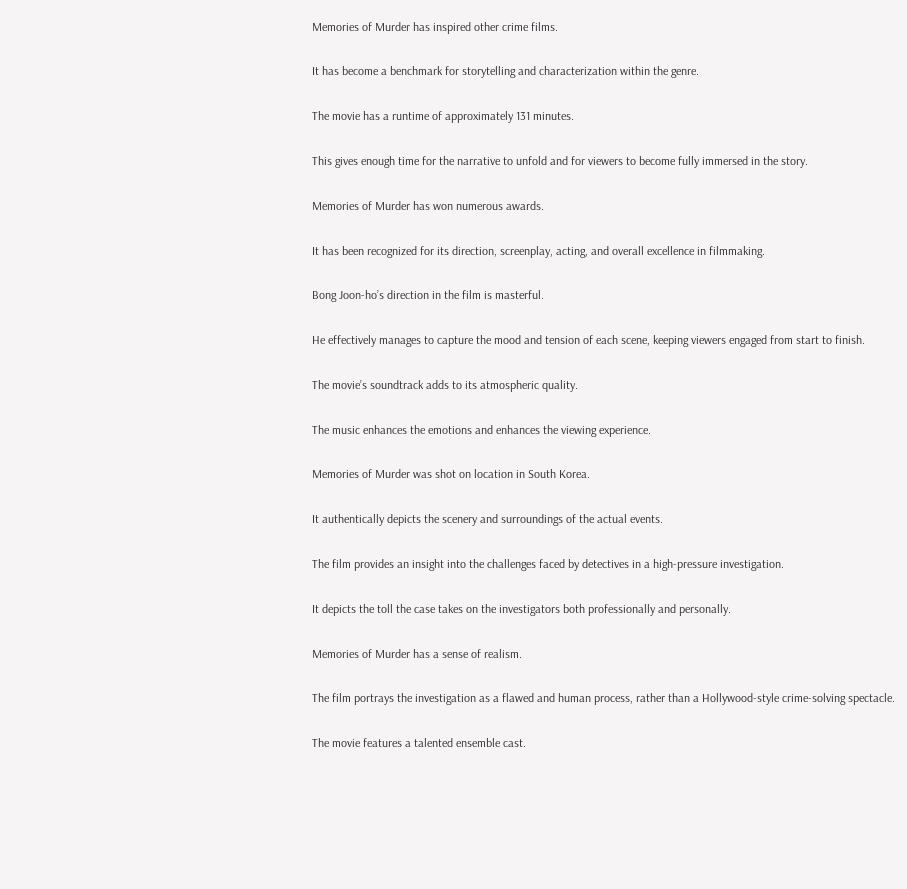Memories of Murder has inspired other crime films.

It has become a benchmark for storytelling and characterization within the genre.

The movie has a runtime of approximately 131 minutes.

This gives enough time for the narrative to unfold and for viewers to become fully immersed in the story.

Memories of Murder has won numerous awards.

It has been recognized for its direction, screenplay, acting, and overall excellence in filmmaking.

Bong Joon-ho’s direction in the film is masterful.

He effectively manages to capture the mood and tension of each scene, keeping viewers engaged from start to finish.

The movie’s soundtrack adds to its atmospheric quality.

The music enhances the emotions and enhances the viewing experience.

Memories of Murder was shot on location in South Korea.

It authentically depicts the scenery and surroundings of the actual events.

The film provides an insight into the challenges faced by detectives in a high-pressure investigation.

It depicts the toll the case takes on the investigators both professionally and personally.

Memories of Murder has a sense of realism.

The film portrays the investigation as a flawed and human process, rather than a Hollywood-style crime-solving spectacle.

The movie features a talented ensemble cast.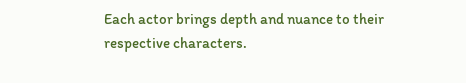Each actor brings depth and nuance to their respective characters.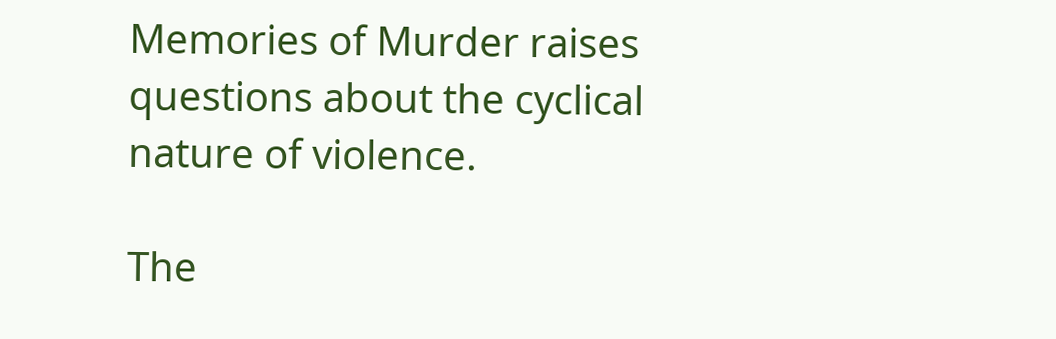Memories of Murder raises questions about the cyclical nature of violence.

The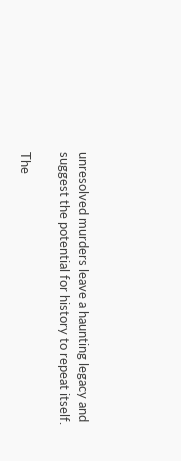unresolved murders leave a haunting legacy and suggest the potential for history to repeat itself.

The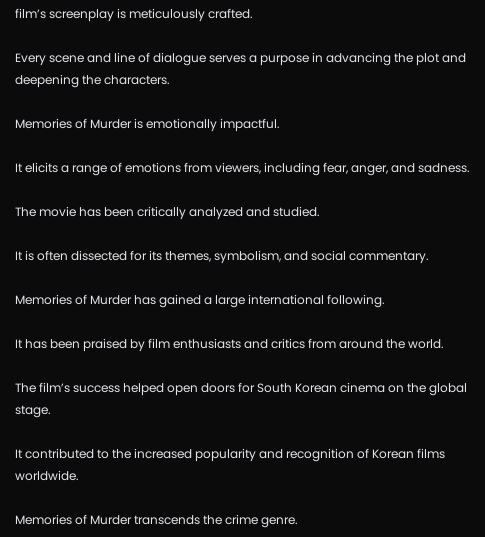film’s screenplay is meticulously crafted.

Every scene and line of dialogue serves a purpose in advancing the plot and deepening the characters.

Memories of Murder is emotionally impactful.

It elicits a range of emotions from viewers, including fear, anger, and sadness.

The movie has been critically analyzed and studied.

It is often dissected for its themes, symbolism, and social commentary.

Memories of Murder has gained a large international following.

It has been praised by film enthusiasts and critics from around the world.

The film’s success helped open doors for South Korean cinema on the global stage.

It contributed to the increased popularity and recognition of Korean films worldwide.

Memories of Murder transcends the crime genre.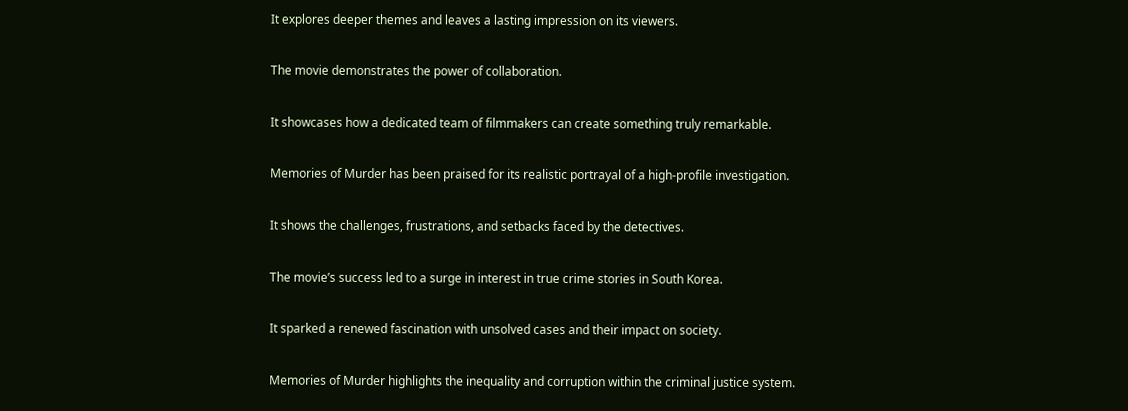It explores deeper themes and leaves a lasting impression on its viewers.

The movie demonstrates the power of collaboration.

It showcases how a dedicated team of filmmakers can create something truly remarkable.

Memories of Murder has been praised for its realistic portrayal of a high-profile investigation.

It shows the challenges, frustrations, and setbacks faced by the detectives.

The movie’s success led to a surge in interest in true crime stories in South Korea.

It sparked a renewed fascination with unsolved cases and their impact on society.

Memories of Murder highlights the inequality and corruption within the criminal justice system.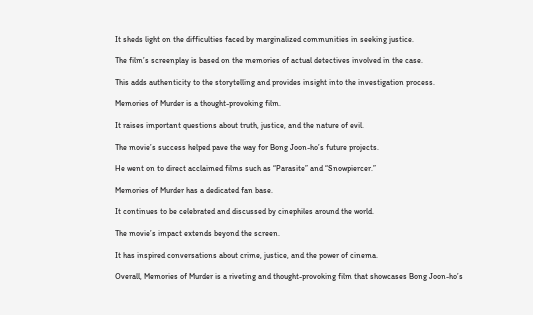It sheds light on the difficulties faced by marginalized communities in seeking justice.

The film’s screenplay is based on the memories of actual detectives involved in the case.

This adds authenticity to the storytelling and provides insight into the investigation process.

Memories of Murder is a thought-provoking film.

It raises important questions about truth, justice, and the nature of evil.

The movie’s success helped pave the way for Bong Joon-ho’s future projects.

He went on to direct acclaimed films such as “Parasite” and “Snowpiercer.”

Memories of Murder has a dedicated fan base.

It continues to be celebrated and discussed by cinephiles around the world.

The movie’s impact extends beyond the screen.

It has inspired conversations about crime, justice, and the power of cinema.

Overall, Memories of Murder is a riveting and thought-provoking film that showcases Bong Joon-ho’s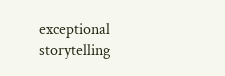exceptional storytelling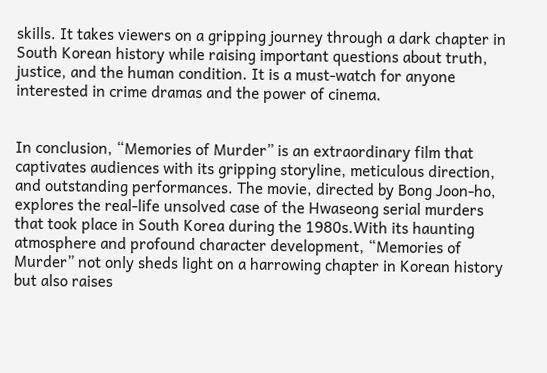skills. It takes viewers on a gripping journey through a dark chapter in South Korean history while raising important questions about truth, justice, and the human condition. It is a must-watch for anyone interested in crime dramas and the power of cinema.


In conclusion, “Memories of Murder” is an extraordinary film that captivates audiences with its gripping storyline, meticulous direction, and outstanding performances. The movie, directed by Bong Joon-ho, explores the real-life unsolved case of the Hwaseong serial murders that took place in South Korea during the 1980s.With its haunting atmosphere and profound character development, “Memories of Murder” not only sheds light on a harrowing chapter in Korean history but also raises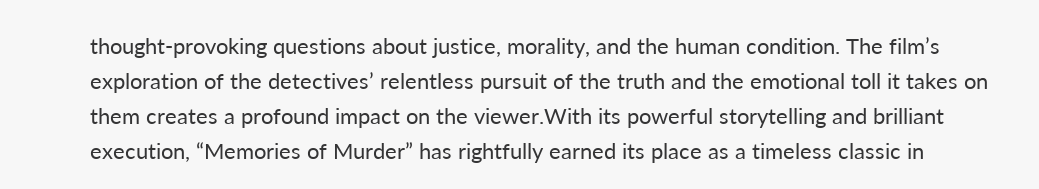thought-provoking questions about justice, morality, and the human condition. The film’s exploration of the detectives’ relentless pursuit of the truth and the emotional toll it takes on them creates a profound impact on the viewer.With its powerful storytelling and brilliant execution, “Memories of Murder” has rightfully earned its place as a timeless classic in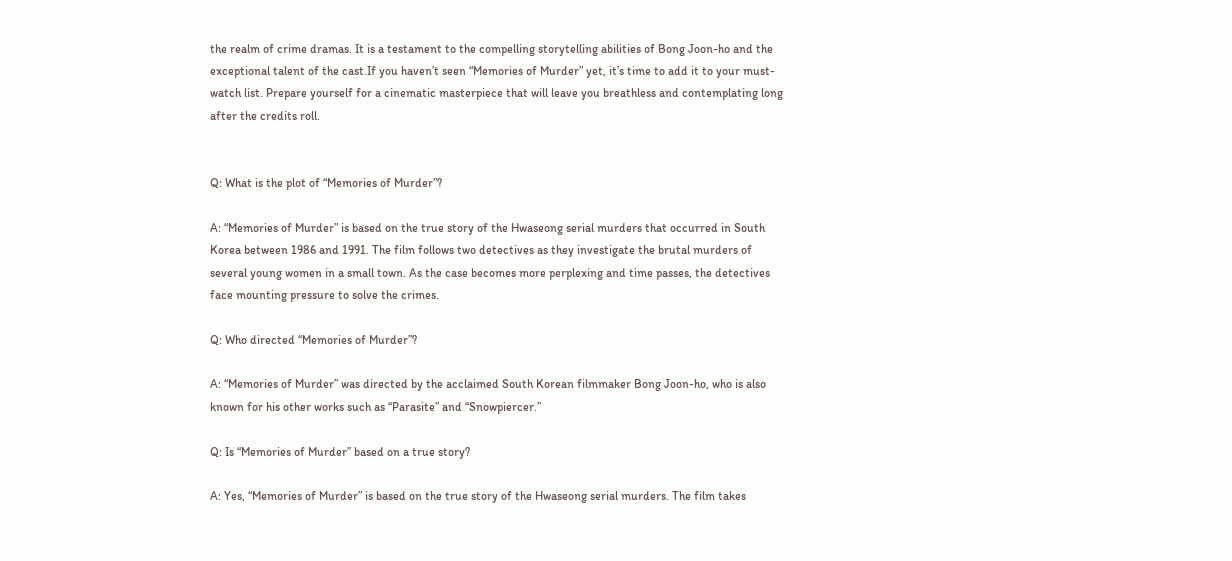the realm of crime dramas. It is a testament to the compelling storytelling abilities of Bong Joon-ho and the exceptional talent of the cast.If you haven’t seen “Memories of Murder” yet, it’s time to add it to your must-watch list. Prepare yourself for a cinematic masterpiece that will leave you breathless and contemplating long after the credits roll.


Q: What is the plot of “Memories of Murder”?

A: “Memories of Murder” is based on the true story of the Hwaseong serial murders that occurred in South Korea between 1986 and 1991. The film follows two detectives as they investigate the brutal murders of several young women in a small town. As the case becomes more perplexing and time passes, the detectives face mounting pressure to solve the crimes.

Q: Who directed “Memories of Murder”?

A: “Memories of Murder” was directed by the acclaimed South Korean filmmaker Bong Joon-ho, who is also known for his other works such as “Parasite” and “Snowpiercer.”

Q: Is “Memories of Murder” based on a true story?

A: Yes, “Memories of Murder” is based on the true story of the Hwaseong serial murders. The film takes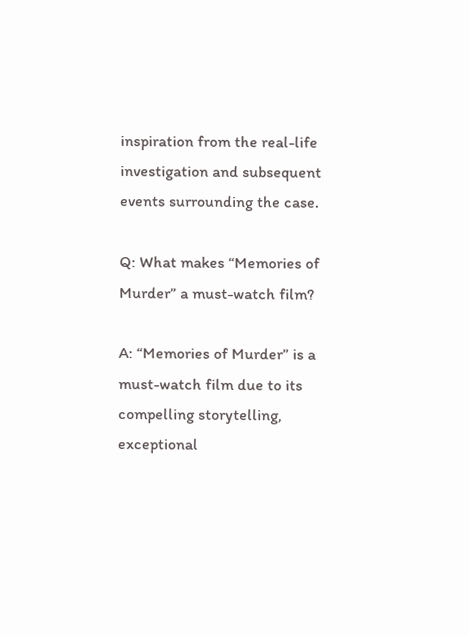inspiration from the real-life investigation and subsequent events surrounding the case.

Q: What makes “Memories of Murder” a must-watch film?

A: “Memories of Murder” is a must-watch film due to its compelling storytelling, exceptional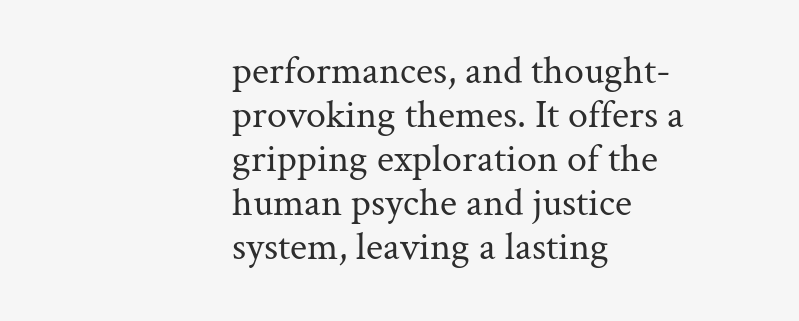performances, and thought-provoking themes. It offers a gripping exploration of the human psyche and justice system, leaving a lasting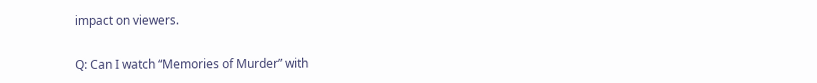impact on viewers.

Q: Can I watch “Memories of Murder” with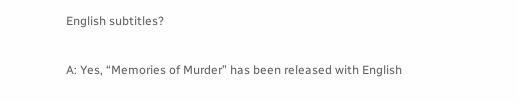English subtitles?

A: Yes, “Memories of Murder” has been released with English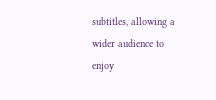subtitles, allowing a wider audience to enjoy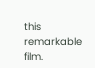this remarkable film.